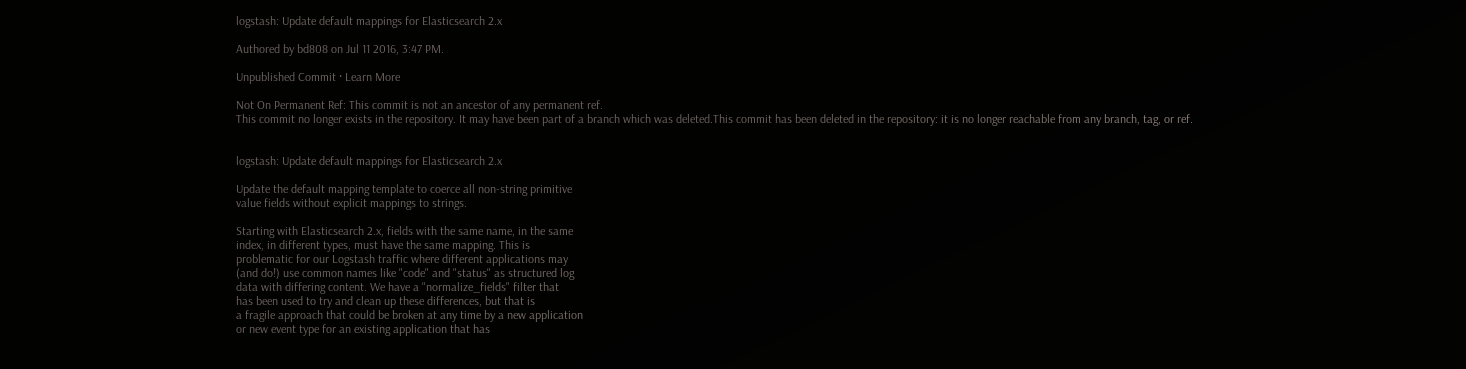logstash: Update default mappings for Elasticsearch 2.x

Authored by bd808 on Jul 11 2016, 3:47 PM.

Unpublished Commit · Learn More

Not On Permanent Ref: This commit is not an ancestor of any permanent ref.
This commit no longer exists in the repository. It may have been part of a branch which was deleted.This commit has been deleted in the repository: it is no longer reachable from any branch, tag, or ref.


logstash: Update default mappings for Elasticsearch 2.x

Update the default mapping template to coerce all non-string primitive
value fields without explicit mappings to strings.

Starting with Elasticsearch 2.x, fields with the same name, in the same
index, in different types, must have the same mapping. This is
problematic for our Logstash traffic where different applications may
(and do!) use common names like "code" and "status" as structured log
data with differing content. We have a "normalize_fields" filter that
has been used to try and clean up these differences, but that is
a fragile approach that could be broken at any time by a new application
or new event type for an existing application that has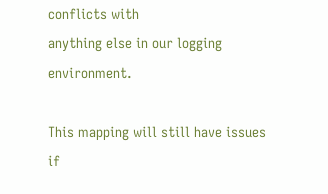conflicts with
anything else in our logging environment.

This mapping will still have issues if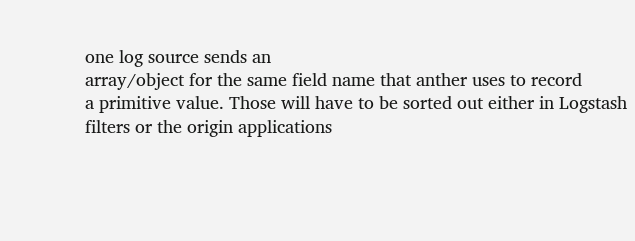one log source sends an
array/object for the same field name that anther uses to record
a primitive value. Those will have to be sorted out either in Logstash
filters or the origin applications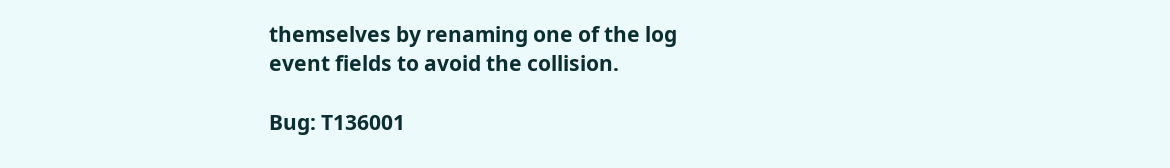themselves by renaming one of the log
event fields to avoid the collision.

Bug: T136001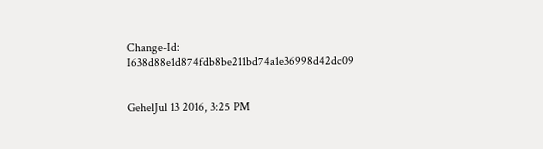Change-Id: I638d88e1d874fdb8be211bd74a1e36998d42dc09


GehelJul 13 2016, 3:25 PM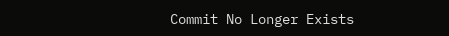Commit No Longer Exists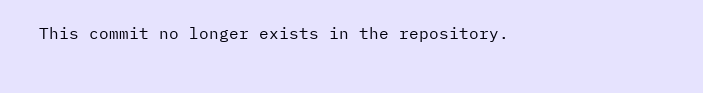This commit no longer exists in the repository.